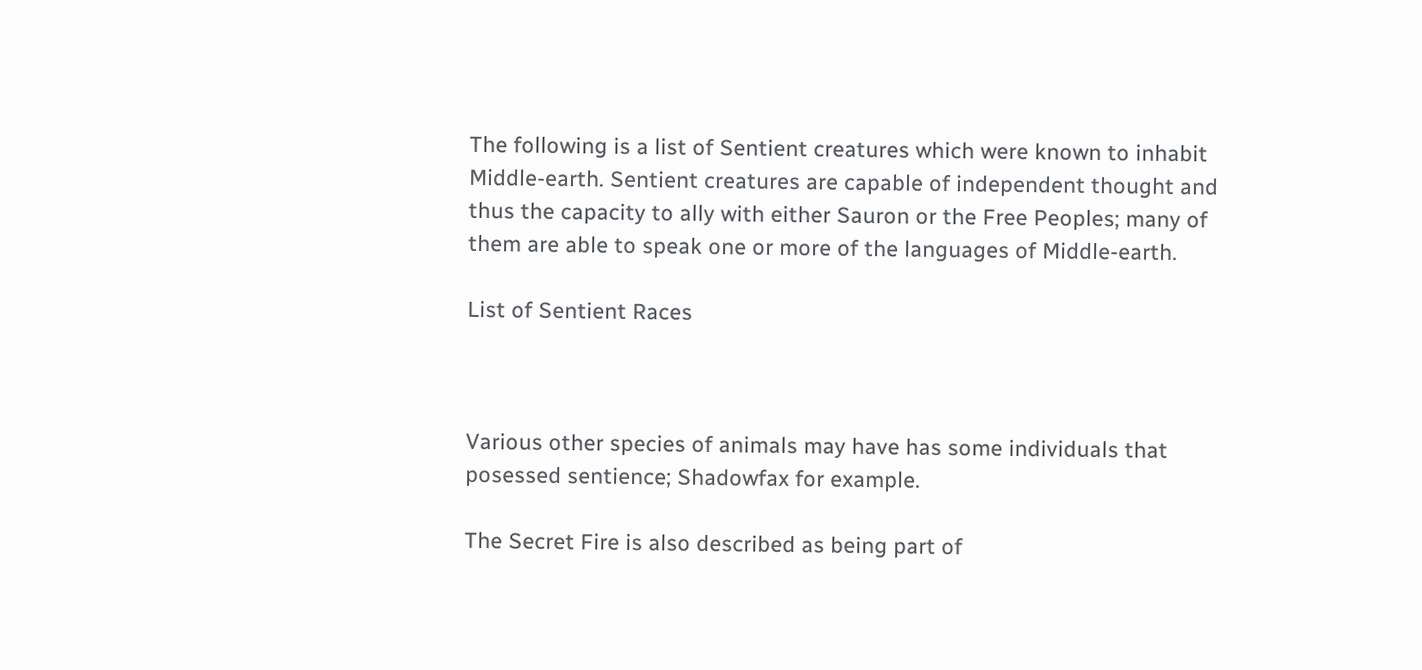The following is a list of Sentient creatures which were known to inhabit Middle-earth. Sentient creatures are capable of independent thought and thus the capacity to ally with either Sauron or the Free Peoples; many of them are able to speak one or more of the languages of Middle-earth.

List of Sentient Races



Various other species of animals may have has some individuals that posessed sentience; Shadowfax for example.

The Secret Fire is also described as being part of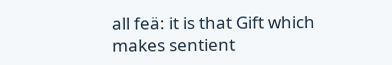all feä: it is that Gift which makes sentient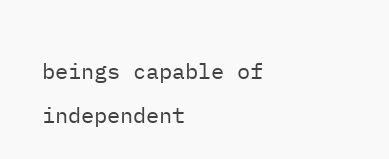beings capable of independent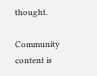thought.

Community content is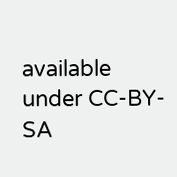available under CC-BY-SA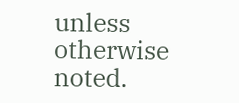unless otherwise noted.